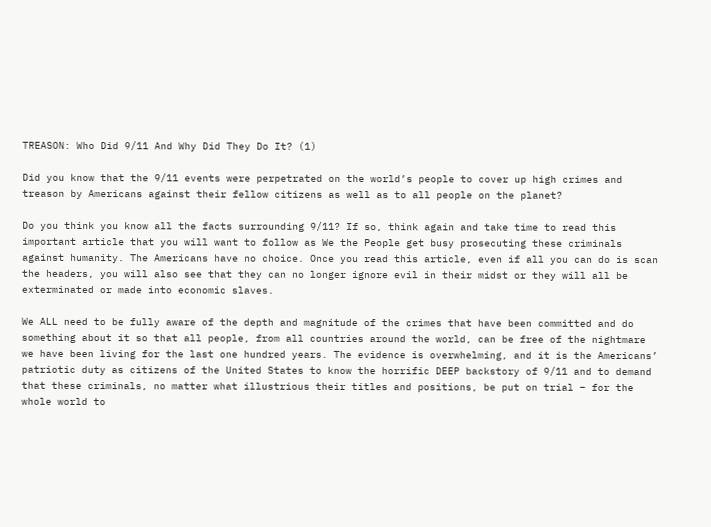TREASON: Who Did 9/11 And Why Did They Do It? (1)

Did you know that the 9/11 events were perpetrated on the world’s people to cover up high crimes and treason by Americans against their fellow citizens as well as to all people on the planet?

Do you think you know all the facts surrounding 9/11? If so, think again and take time to read this important article that you will want to follow as We the People get busy prosecuting these criminals against humanity. The Americans have no choice. Once you read this article, even if all you can do is scan the headers, you will also see that they can no longer ignore evil in their midst or they will all be exterminated or made into economic slaves.

We ALL need to be fully aware of the depth and magnitude of the crimes that have been committed and do something about it so that all people, from all countries around the world, can be free of the nightmare we have been living for the last one hundred years. The evidence is overwhelming, and it is the Americans’ patriotic duty as citizens of the United States to know the horrific DEEP backstory of 9/11 and to demand that these criminals, no matter what illustrious their titles and positions, be put on trial – for the whole world to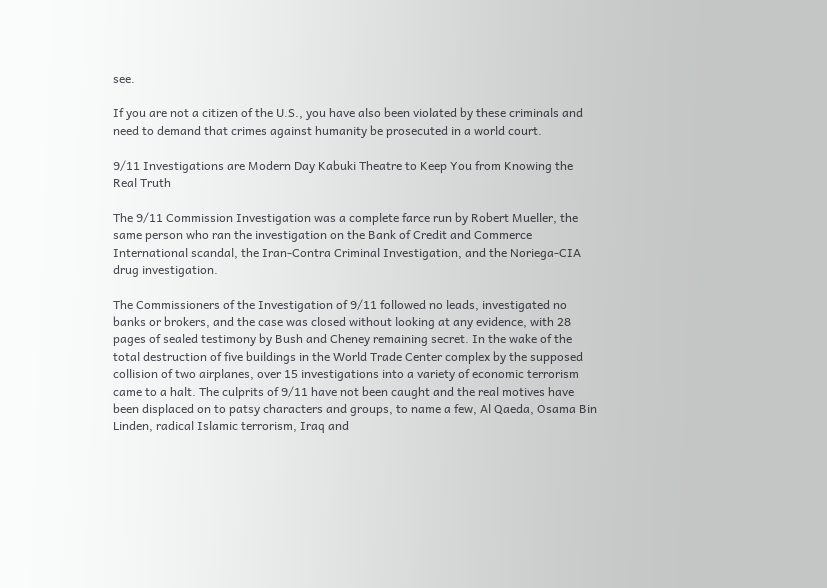see.

If you are not a citizen of the U.S., you have also been violated by these criminals and need to demand that crimes against humanity be prosecuted in a world court.

9/11 Investigations are Modern Day Kabuki Theatre to Keep You from Knowing the Real Truth

The 9/11 Commission Investigation was a complete farce run by Robert Mueller, the same person who ran the investigation on the Bank of Credit and Commerce International scandal, the Iran-Contra Criminal Investigation, and the Noriega-CIA drug investigation.

The Commissioners of the Investigation of 9/11 followed no leads, investigated no banks or brokers, and the case was closed without looking at any evidence, with 28 pages of sealed testimony by Bush and Cheney remaining secret. In the wake of the total destruction of five buildings in the World Trade Center complex by the supposed collision of two airplanes, over 15 investigations into a variety of economic terrorism came to a halt. The culprits of 9/11 have not been caught and the real motives have been displaced on to patsy characters and groups, to name a few, Al Qaeda, Osama Bin Linden, radical Islamic terrorism, Iraq and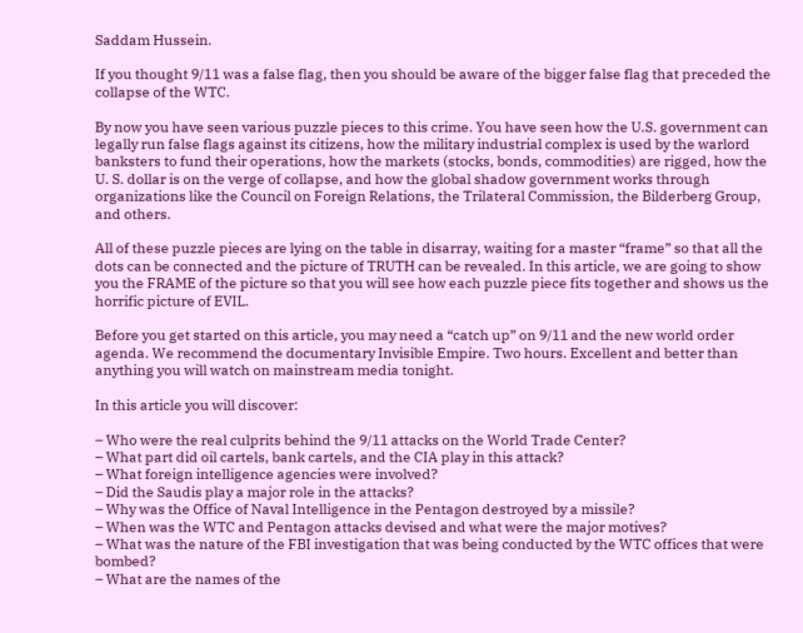Saddam Hussein.

If you thought 9/11 was a false flag, then you should be aware of the bigger false flag that preceded the collapse of the WTC.

By now you have seen various puzzle pieces to this crime. You have seen how the U.S. government can legally run false flags against its citizens, how the military industrial complex is used by the warlord banksters to fund their operations, how the markets (stocks, bonds, commodities) are rigged, how the U. S. dollar is on the verge of collapse, and how the global shadow government works through organizations like the Council on Foreign Relations, the Trilateral Commission, the Bilderberg Group, and others.

All of these puzzle pieces are lying on the table in disarray, waiting for a master “frame” so that all the dots can be connected and the picture of TRUTH can be revealed. In this article, we are going to show you the FRAME of the picture so that you will see how each puzzle piece fits together and shows us the horrific picture of EVIL.

Before you get started on this article, you may need a “catch up” on 9/11 and the new world order agenda. We recommend the documentary Invisible Empire. Two hours. Excellent and better than anything you will watch on mainstream media tonight.

In this article you will discover:

– Who were the real culprits behind the 9/11 attacks on the World Trade Center?
– What part did oil cartels, bank cartels, and the CIA play in this attack?
– What foreign intelligence agencies were involved?
– Did the Saudis play a major role in the attacks?
– Why was the Office of Naval Intelligence in the Pentagon destroyed by a missile?
– When was the WTC and Pentagon attacks devised and what were the major motives?
– What was the nature of the FBI investigation that was being conducted by the WTC offices that were bombed?
– What are the names of the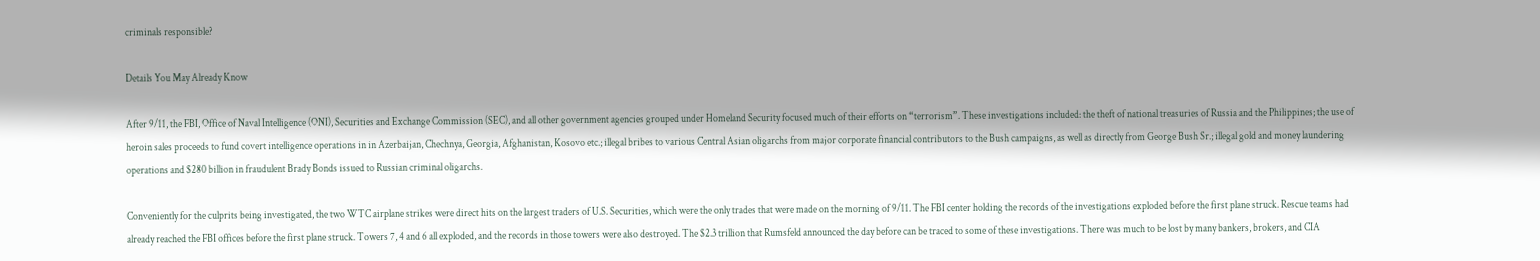criminals responsible?

Details You May Already Know

After 9/11, the FBI, Office of Naval Intelligence (ONI), Securities and Exchange Commission (SEC), and all other government agencies grouped under Homeland Security focused much of their efforts on “terrorism”. These investigations included: the theft of national treasuries of Russia and the Philippines; the use of heroin sales proceeds to fund covert intelligence operations in in Azerbaijan, Chechnya, Georgia, Afghanistan, Kosovo etc.; illegal bribes to various Central Asian oligarchs from major corporate financial contributors to the Bush campaigns, as well as directly from George Bush Sr.; illegal gold and money laundering operations and $280 billion in fraudulent Brady Bonds issued to Russian criminal oligarchs.

Conveniently for the culprits being investigated, the two WTC airplane strikes were direct hits on the largest traders of U.S. Securities, which were the only trades that were made on the morning of 9/11. The FBI center holding the records of the investigations exploded before the first plane struck. Rescue teams had already reached the FBI offices before the first plane struck. Towers 7, 4 and 6 all exploded, and the records in those towers were also destroyed. The $2.3 trillion that Rumsfeld announced the day before can be traced to some of these investigations. There was much to be lost by many bankers, brokers, and CIA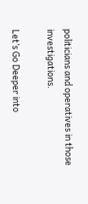politicians and operatives in those investigations.

Let’s Go Deeper into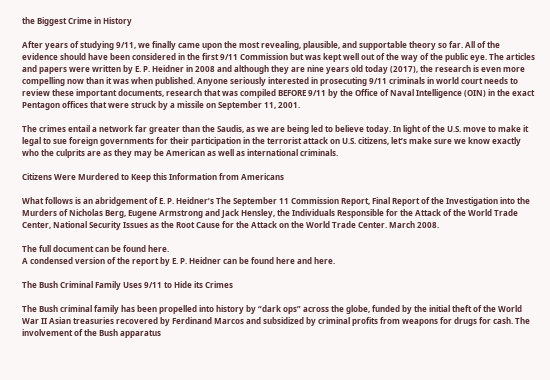the Biggest Crime in History

After years of studying 9/11, we finally came upon the most revealing, plausible, and supportable theory so far. All of the evidence should have been considered in the first 9/11 Commission but was kept well out of the way of the public eye. The articles and papers were written by E. P. Heidner in 2008 and although they are nine years old today (2017), the research is even more compelling now than it was when published. Anyone seriously interested in prosecuting 9/11 criminals in world court needs to review these important documents, research that was compiled BEFORE 9/11 by the Office of Naval Intelligence (OIN) in the exact Pentagon offices that were struck by a missile on September 11, 2001.

The crimes entail a network far greater than the Saudis, as we are being led to believe today. In light of the U.S. move to make it legal to sue foreign governments for their participation in the terrorist attack on U.S. citizens, let’s make sure we know exactly who the culprits are as they may be American as well as international criminals.

Citizens Were Murdered to Keep this Information from Americans

What follows is an abridgement of E. P. Heidner’s The September 11 Commission Report, Final Report of the Investigation into the Murders of Nicholas Berg, Eugene Armstrong and Jack Hensley, the Individuals Responsible for the Attack of the World Trade Center, National Security Issues as the Root Cause for the Attack on the World Trade Center. March 2008.

The full document can be found here.
A condensed version of the report by E. P. Heidner can be found here and here.

The Bush Criminal Family Uses 9/11 to Hide its Crimes

The Bush criminal family has been propelled into history by “dark ops” across the globe, funded by the initial theft of the World War II Asian treasuries recovered by Ferdinand Marcos and subsidized by criminal profits from weapons for drugs for cash. The involvement of the Bush apparatus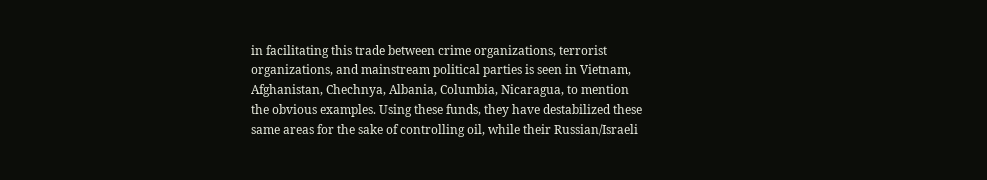in facilitating this trade between crime organizations, terrorist organizations, and mainstream political parties is seen in Vietnam, Afghanistan, Chechnya, Albania, Columbia, Nicaragua, to mention the obvious examples. Using these funds, they have destabilized these same areas for the sake of controlling oil, while their Russian/Israeli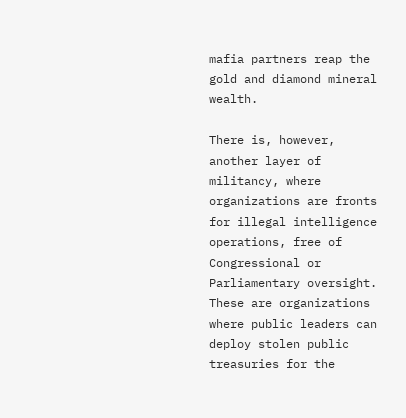mafia partners reap the gold and diamond mineral wealth.

There is, however, another layer of militancy, where organizations are fronts for illegal intelligence operations, free of Congressional or Parliamentary oversight. These are organizations where public leaders can deploy stolen public treasuries for the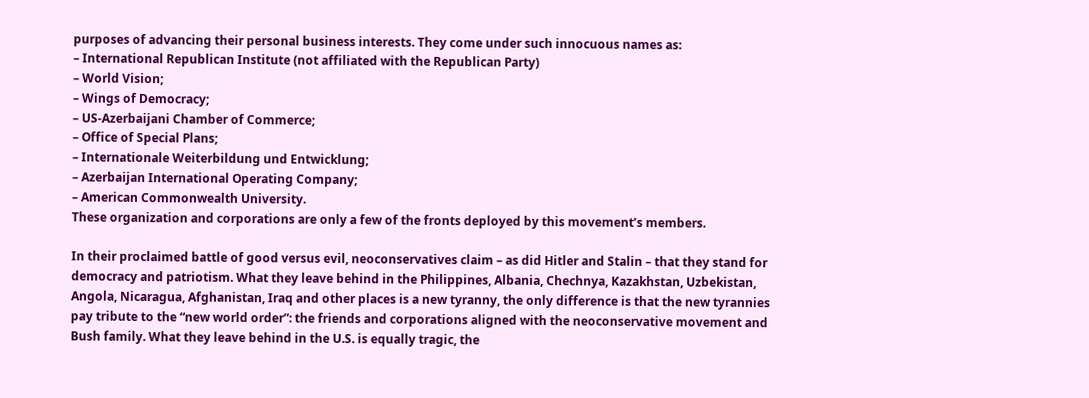purposes of advancing their personal business interests. They come under such innocuous names as:
– International Republican Institute (not affiliated with the Republican Party)
– World Vision;
– Wings of Democracy;
– US-Azerbaijani Chamber of Commerce;
– Office of Special Plans;
– Internationale Weiterbildung und Entwicklung;
– Azerbaijan International Operating Company;
– American Commonwealth University.
These organization and corporations are only a few of the fronts deployed by this movement’s members.

In their proclaimed battle of good versus evil, neoconservatives claim – as did Hitler and Stalin – that they stand for democracy and patriotism. What they leave behind in the Philippines, Albania, Chechnya, Kazakhstan, Uzbekistan, Angola, Nicaragua, Afghanistan, Iraq and other places is a new tyranny, the only difference is that the new tyrannies pay tribute to the “new world order”: the friends and corporations aligned with the neoconservative movement and Bush family. What they leave behind in the U.S. is equally tragic, the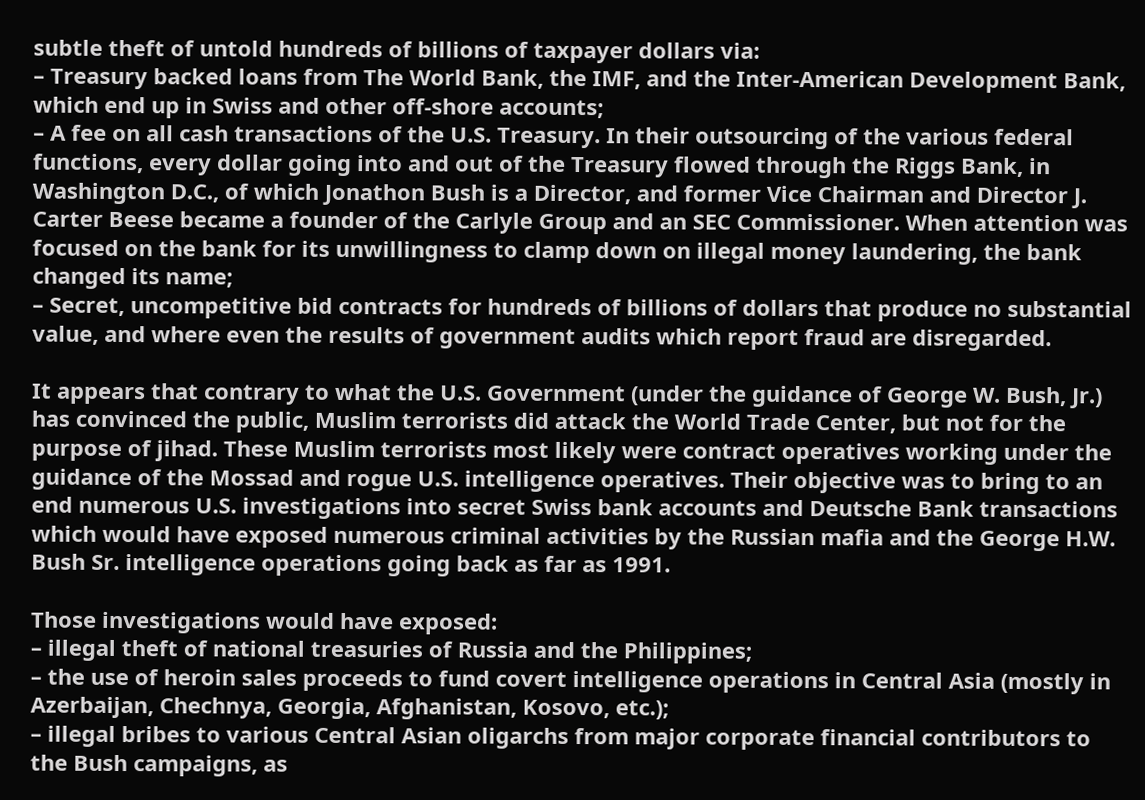subtle theft of untold hundreds of billions of taxpayer dollars via:
– Treasury backed loans from The World Bank, the IMF, and the Inter-American Development Bank, which end up in Swiss and other off-shore accounts;
– A fee on all cash transactions of the U.S. Treasury. In their outsourcing of the various federal functions, every dollar going into and out of the Treasury flowed through the Riggs Bank, in Washington D.C., of which Jonathon Bush is a Director, and former Vice Chairman and Director J. Carter Beese became a founder of the Carlyle Group and an SEC Commissioner. When attention was focused on the bank for its unwillingness to clamp down on illegal money laundering, the bank changed its name;
– Secret, uncompetitive bid contracts for hundreds of billions of dollars that produce no substantial value, and where even the results of government audits which report fraud are disregarded.

It appears that contrary to what the U.S. Government (under the guidance of George W. Bush, Jr.) has convinced the public, Muslim terrorists did attack the World Trade Center, but not for the purpose of jihad. These Muslim terrorists most likely were contract operatives working under the guidance of the Mossad and rogue U.S. intelligence operatives. Their objective was to bring to an end numerous U.S. investigations into secret Swiss bank accounts and Deutsche Bank transactions which would have exposed numerous criminal activities by the Russian mafia and the George H.W. Bush Sr. intelligence operations going back as far as 1991.

Those investigations would have exposed:
– illegal theft of national treasuries of Russia and the Philippines;
– the use of heroin sales proceeds to fund covert intelligence operations in Central Asia (mostly in Azerbaijan, Chechnya, Georgia, Afghanistan, Kosovo, etc.);
– illegal bribes to various Central Asian oligarchs from major corporate financial contributors to the Bush campaigns, as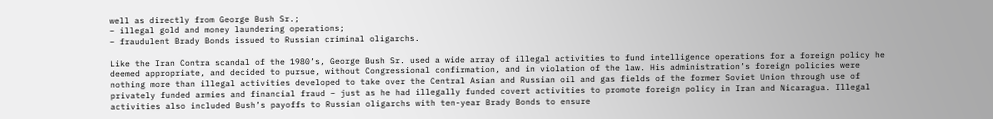well as directly from George Bush Sr.;
– illegal gold and money laundering operations;
– fraudulent Brady Bonds issued to Russian criminal oligarchs.

Like the Iran Contra scandal of the 1980’s, George Bush Sr. used a wide array of illegal activities to fund intelligence operations for a foreign policy he deemed appropriate, and decided to pursue, without Congressional confirmation, and in violation of the law. His administration’s foreign policies were nothing more than illegal activities developed to take over the Central Asian and Russian oil and gas fields of the former Soviet Union through use of privately funded armies and financial fraud – just as he had illegally funded covert activities to promote foreign policy in Iran and Nicaragua. Illegal activities also included Bush’s payoffs to Russian oligarchs with ten-year Brady Bonds to ensure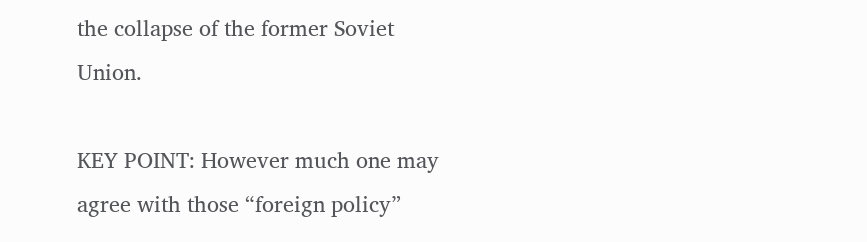the collapse of the former Soviet Union.

KEY POINT: However much one may agree with those “foreign policy”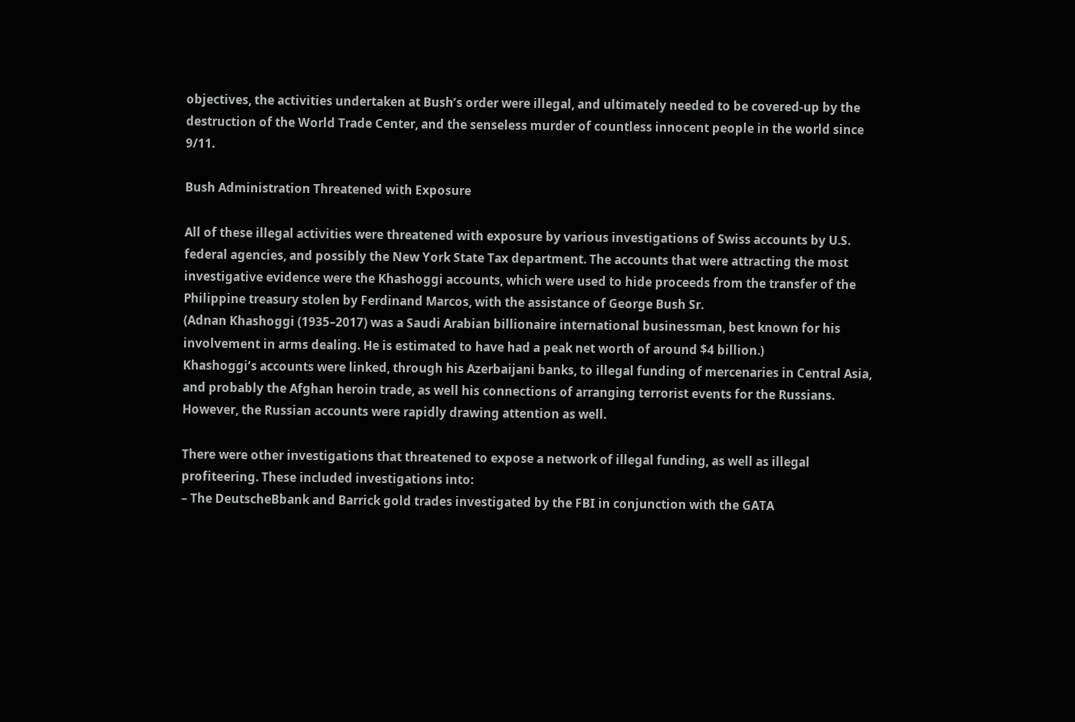objectives, the activities undertaken at Bush’s order were illegal, and ultimately needed to be covered-up by the destruction of the World Trade Center, and the senseless murder of countless innocent people in the world since 9/11.

Bush Administration Threatened with Exposure

All of these illegal activities were threatened with exposure by various investigations of Swiss accounts by U.S. federal agencies, and possibly the New York State Tax department. The accounts that were attracting the most investigative evidence were the Khashoggi accounts, which were used to hide proceeds from the transfer of the Philippine treasury stolen by Ferdinand Marcos, with the assistance of George Bush Sr.
(Adnan Khashoggi (1935–2017) was a Saudi Arabian billionaire international businessman, best known for his involvement in arms dealing. He is estimated to have had a peak net worth of around $4 billion.)
Khashoggi’s accounts were linked, through his Azerbaijani banks, to illegal funding of mercenaries in Central Asia, and probably the Afghan heroin trade, as well his connections of arranging terrorist events for the Russians. However, the Russian accounts were rapidly drawing attention as well.

There were other investigations that threatened to expose a network of illegal funding, as well as illegal profiteering. These included investigations into:
– The DeutscheBbank and Barrick gold trades investigated by the FBI in conjunction with the GATA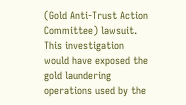(Gold Anti-Trust Action Committee) lawsuit. This investigation would have exposed the gold laundering operations used by the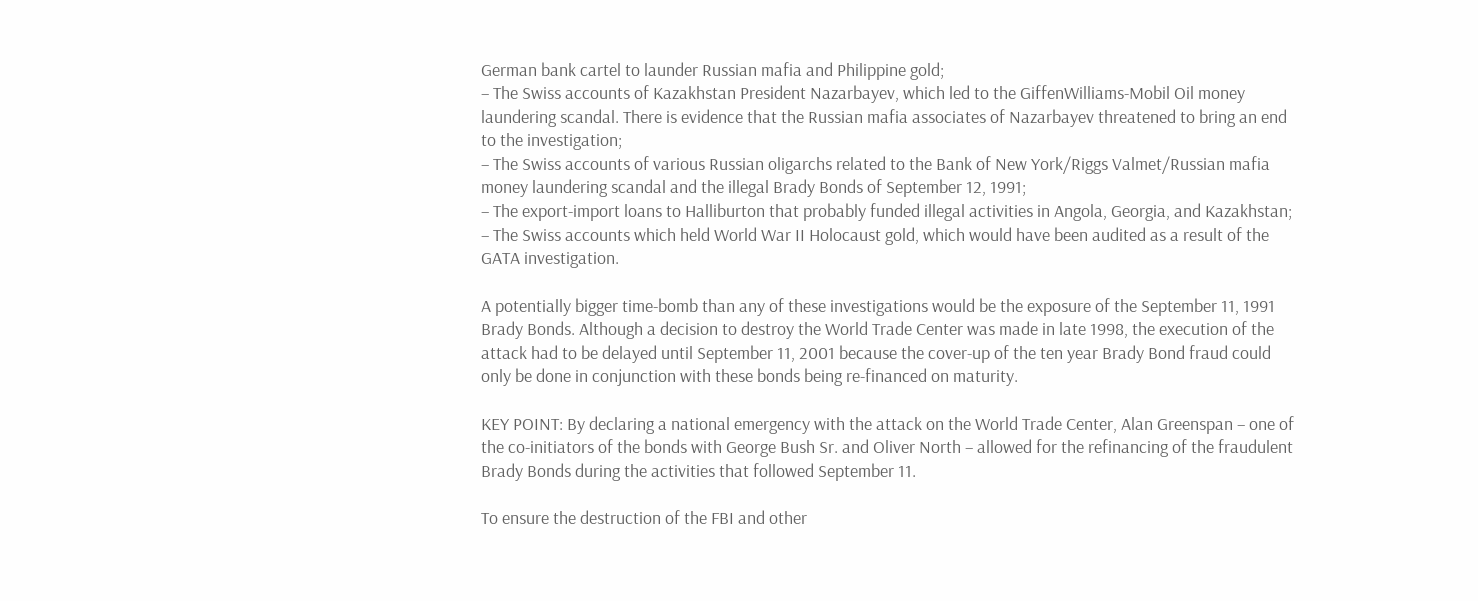German bank cartel to launder Russian mafia and Philippine gold;
– The Swiss accounts of Kazakhstan President Nazarbayev, which led to the GiffenWilliams-Mobil Oil money laundering scandal. There is evidence that the Russian mafia associates of Nazarbayev threatened to bring an end to the investigation;
– The Swiss accounts of various Russian oligarchs related to the Bank of New York/Riggs Valmet/Russian mafia money laundering scandal and the illegal Brady Bonds of September 12, 1991;
– The export-import loans to Halliburton that probably funded illegal activities in Angola, Georgia, and Kazakhstan;
– The Swiss accounts which held World War II Holocaust gold, which would have been audited as a result of the GATA investigation.

A potentially bigger time-bomb than any of these investigations would be the exposure of the September 11, 1991 Brady Bonds. Although a decision to destroy the World Trade Center was made in late 1998, the execution of the attack had to be delayed until September 11, 2001 because the cover-up of the ten year Brady Bond fraud could only be done in conjunction with these bonds being re-financed on maturity.

KEY POINT: By declaring a national emergency with the attack on the World Trade Center, Alan Greenspan – one of the co-initiators of the bonds with George Bush Sr. and Oliver North – allowed for the refinancing of the fraudulent Brady Bonds during the activities that followed September 11.

To ensure the destruction of the FBI and other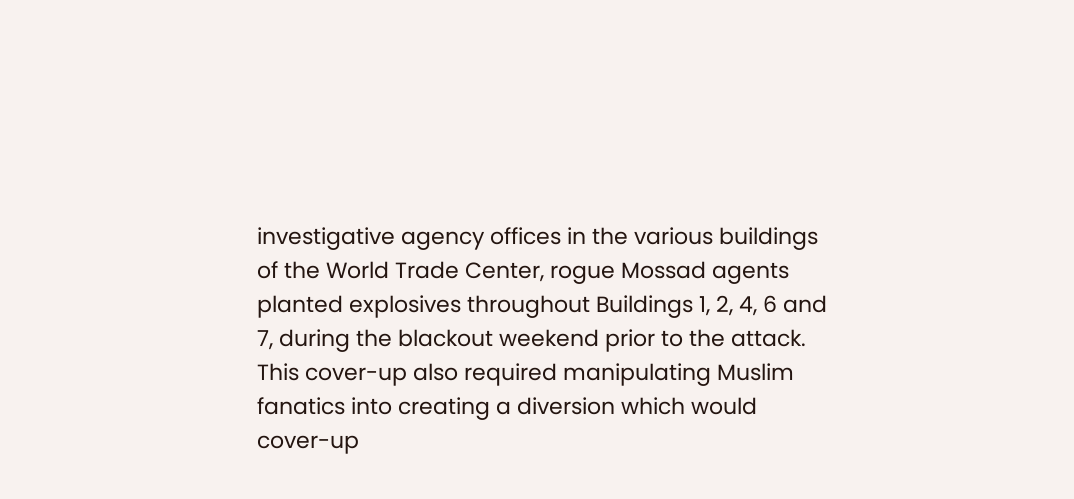investigative agency offices in the various buildings of the World Trade Center, rogue Mossad agents planted explosives throughout Buildings 1, 2, 4, 6 and 7, during the blackout weekend prior to the attack. This cover-up also required manipulating Muslim fanatics into creating a diversion which would cover-up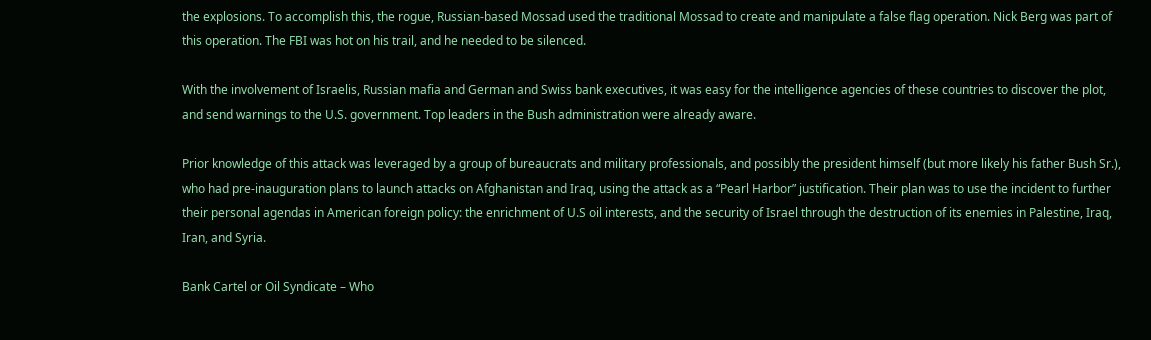the explosions. To accomplish this, the rogue, Russian-based Mossad used the traditional Mossad to create and manipulate a false flag operation. Nick Berg was part of this operation. The FBI was hot on his trail, and he needed to be silenced.

With the involvement of Israelis, Russian mafia and German and Swiss bank executives, it was easy for the intelligence agencies of these countries to discover the plot, and send warnings to the U.S. government. Top leaders in the Bush administration were already aware.

Prior knowledge of this attack was leveraged by a group of bureaucrats and military professionals, and possibly the president himself (but more likely his father Bush Sr.), who had pre-inauguration plans to launch attacks on Afghanistan and Iraq, using the attack as a “Pearl Harbor” justification. Their plan was to use the incident to further their personal agendas in American foreign policy: the enrichment of U.S oil interests, and the security of Israel through the destruction of its enemies in Palestine, Iraq, Iran, and Syria.

Bank Cartel or Oil Syndicate – Who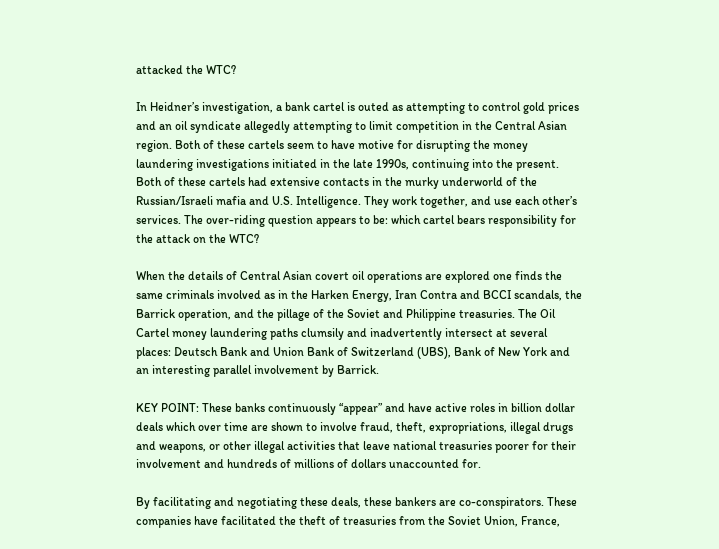attacked the WTC?

In Heidner’s investigation, a bank cartel is outed as attempting to control gold prices and an oil syndicate allegedly attempting to limit competition in the Central Asian region. Both of these cartels seem to have motive for disrupting the money laundering investigations initiated in the late 1990s, continuing into the present. Both of these cartels had extensive contacts in the murky underworld of the Russian/Israeli mafia and U.S. Intelligence. They work together, and use each other’s services. The over-riding question appears to be: which cartel bears responsibility for the attack on the WTC?

When the details of Central Asian covert oil operations are explored one finds the same criminals involved as in the Harken Energy, Iran Contra and BCCI scandals, the Barrick operation, and the pillage of the Soviet and Philippine treasuries. The Oil Cartel money laundering paths clumsily and inadvertently intersect at several places: Deutsch Bank and Union Bank of Switzerland (UBS), Bank of New York and an interesting parallel involvement by Barrick.

KEY POINT: These banks continuously “appear” and have active roles in billion dollar deals which over time are shown to involve fraud, theft, expropriations, illegal drugs and weapons, or other illegal activities that leave national treasuries poorer for their involvement and hundreds of millions of dollars unaccounted for.

By facilitating and negotiating these deals, these bankers are co-conspirators. These companies have facilitated the theft of treasuries from the Soviet Union, France,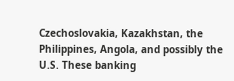Czechoslovakia, Kazakhstan, the Philippines, Angola, and possibly the U.S. These banking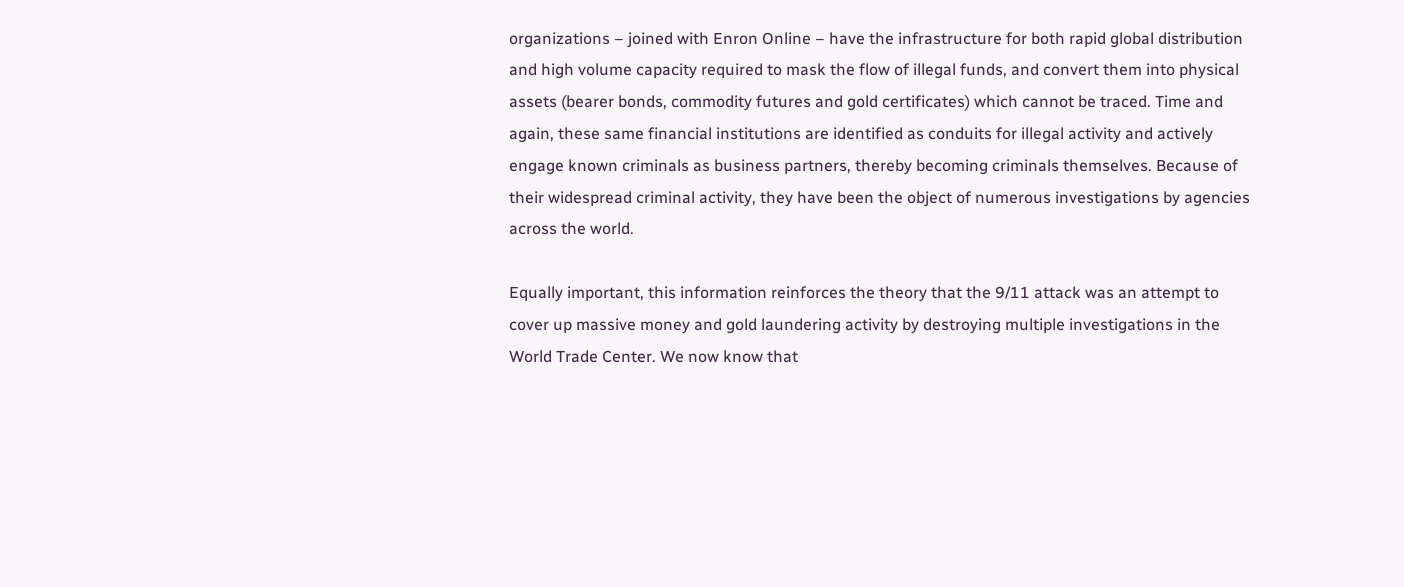organizations – joined with Enron Online – have the infrastructure for both rapid global distribution and high volume capacity required to mask the flow of illegal funds, and convert them into physical assets (bearer bonds, commodity futures and gold certificates) which cannot be traced. Time and again, these same financial institutions are identified as conduits for illegal activity and actively engage known criminals as business partners, thereby becoming criminals themselves. Because of their widespread criminal activity, they have been the object of numerous investigations by agencies across the world.

Equally important, this information reinforces the theory that the 9/11 attack was an attempt to cover up massive money and gold laundering activity by destroying multiple investigations in the World Trade Center. We now know that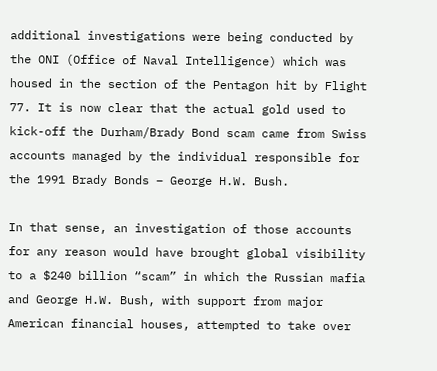additional investigations were being conducted by the ONI (Office of Naval Intelligence) which was housed in the section of the Pentagon hit by Flight 77. It is now clear that the actual gold used to kick-off the Durham/Brady Bond scam came from Swiss accounts managed by the individual responsible for the 1991 Brady Bonds – George H.W. Bush.

In that sense, an investigation of those accounts for any reason would have brought global visibility to a $240 billion “scam” in which the Russian mafia and George H.W. Bush, with support from major American financial houses, attempted to take over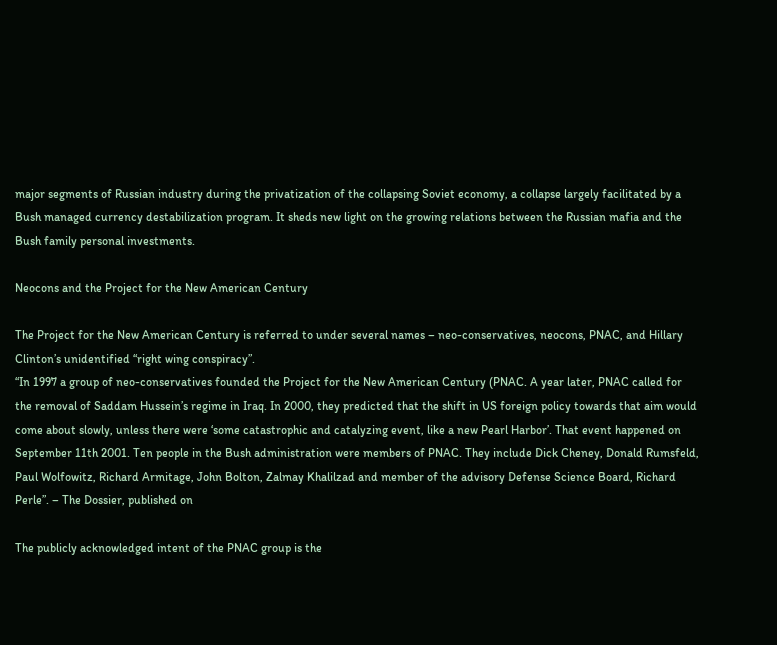major segments of Russian industry during the privatization of the collapsing Soviet economy, a collapse largely facilitated by a Bush managed currency destabilization program. It sheds new light on the growing relations between the Russian mafia and the Bush family personal investments.

Neocons and the Project for the New American Century

The Project for the New American Century is referred to under several names – neo-conservatives, neocons, PNAC, and Hillary Clinton’s unidentified “right wing conspiracy”.
“In 1997 a group of neo-conservatives founded the Project for the New American Century (PNAC. A year later, PNAC called for the removal of Saddam Hussein’s regime in Iraq. In 2000, they predicted that the shift in US foreign policy towards that aim would come about slowly, unless there were ‘some catastrophic and catalyzing event, like a new Pearl Harbor’. That event happened on September 11th 2001. Ten people in the Bush administration were members of PNAC. They include Dick Cheney, Donald Rumsfeld, Paul Wolfowitz, Richard Armitage, John Bolton, Zalmay Khalilzad and member of the advisory Defense Science Board, Richard Perle”. – The Dossier, published on

The publicly acknowledged intent of the PNAC group is the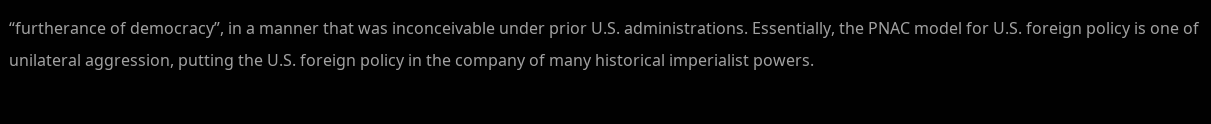“furtherance of democracy”, in a manner that was inconceivable under prior U.S. administrations. Essentially, the PNAC model for U.S. foreign policy is one of unilateral aggression, putting the U.S. foreign policy in the company of many historical imperialist powers.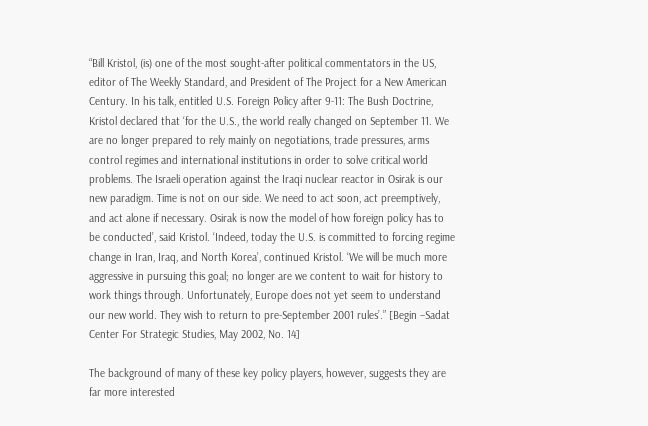“Bill Kristol, (is) one of the most sought-after political commentators in the US, editor of The Weekly Standard, and President of The Project for a New American Century. In his talk, entitled U.S. Foreign Policy after 9-11: The Bush Doctrine, Kristol declared that ‘for the U.S., the world really changed on September 11. We are no longer prepared to rely mainly on negotiations, trade pressures, arms control regimes and international institutions in order to solve critical world problems. The Israeli operation against the Iraqi nuclear reactor in Osirak is our new paradigm. Time is not on our side. We need to act soon, act preemptively, and act alone if necessary. Osirak is now the model of how foreign policy has to be conducted’, said Kristol. ‘Indeed, today the U.S. is committed to forcing regime change in Iran, Iraq, and North Korea’, continued Kristol. ‘We will be much more aggressive in pursuing this goal; no longer are we content to wait for history to work things through. Unfortunately, Europe does not yet seem to understand our new world. They wish to return to pre-September 2001 rules’.” [Begin –Sadat Center For Strategic Studies, May 2002, No. 14]

The background of many of these key policy players, however, suggests they are far more interested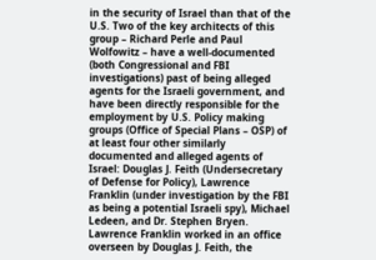in the security of Israel than that of the U.S. Two of the key architects of this group – Richard Perle and Paul Wolfowitz – have a well-documented (both Congressional and FBI investigations) past of being alleged agents for the Israeli government, and have been directly responsible for the employment by U.S. Policy making groups (Office of Special Plans – OSP) of at least four other similarly documented and alleged agents of Israel: Douglas J. Feith (Undersecretary of Defense for Policy), Lawrence Franklin (under investigation by the FBI as being a potential Israeli spy), Michael Ledeen, and Dr. Stephen Bryen. Lawrence Franklin worked in an office overseen by Douglas J. Feith, the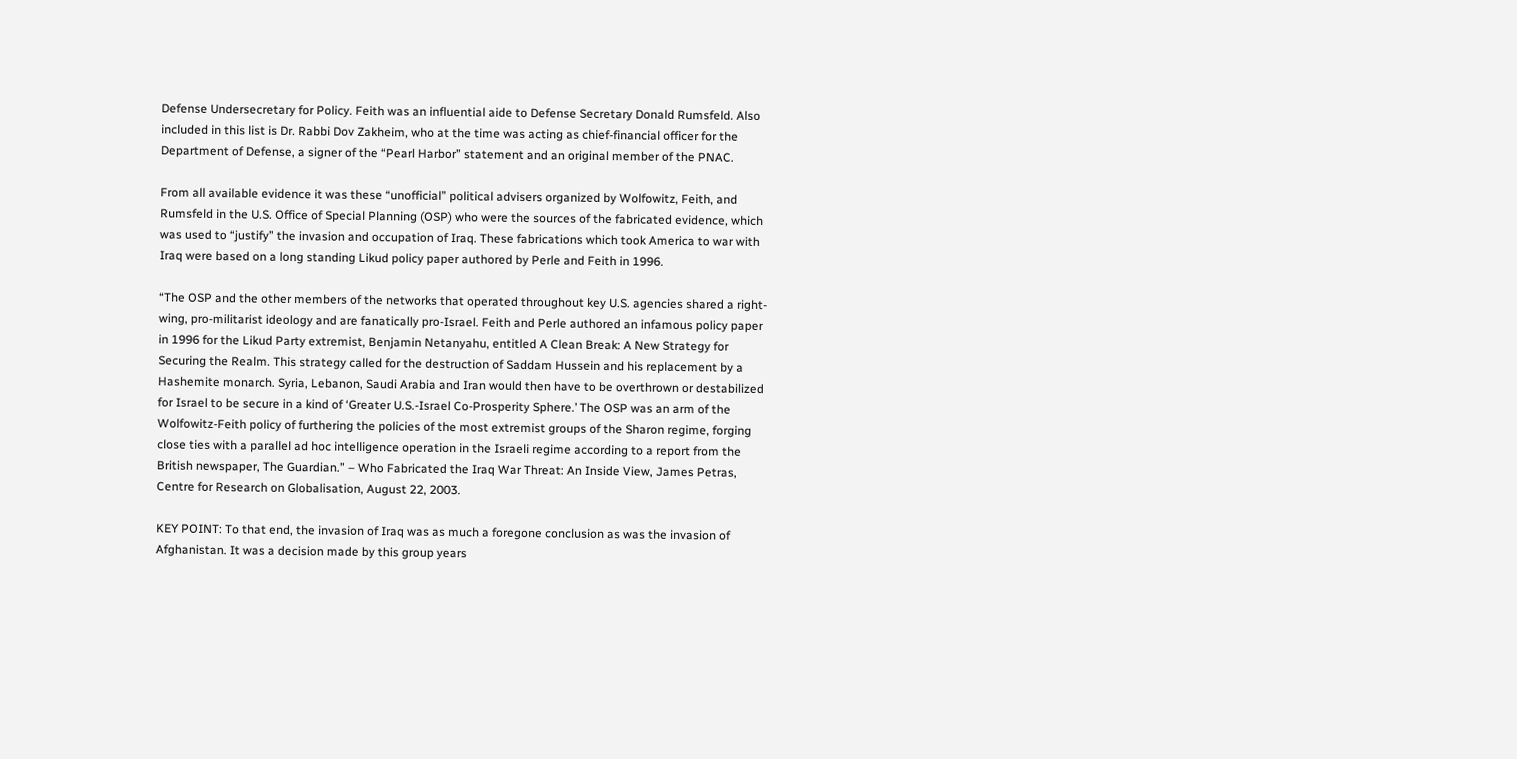Defense Undersecretary for Policy. Feith was an influential aide to Defense Secretary Donald Rumsfeld. Also included in this list is Dr. Rabbi Dov Zakheim, who at the time was acting as chief-financial officer for the Department of Defense, a signer of the “Pearl Harbor” statement and an original member of the PNAC.

From all available evidence it was these “unofficial” political advisers organized by Wolfowitz, Feith, and Rumsfeld in the U.S. Office of Special Planning (OSP) who were the sources of the fabricated evidence, which was used to “justify” the invasion and occupation of Iraq. These fabrications which took America to war with Iraq were based on a long standing Likud policy paper authored by Perle and Feith in 1996.

“The OSP and the other members of the networks that operated throughout key U.S. agencies shared a right-wing, pro-militarist ideology and are fanatically pro-Israel. Feith and Perle authored an infamous policy paper in 1996 for the Likud Party extremist, Benjamin Netanyahu, entitled A Clean Break: A New Strategy for Securing the Realm. This strategy called for the destruction of Saddam Hussein and his replacement by a Hashemite monarch. Syria, Lebanon, Saudi Arabia and Iran would then have to be overthrown or destabilized for Israel to be secure in a kind of ‘Greater U.S.-Israel Co-Prosperity Sphere.’ The OSP was an arm of the Wolfowitz-Feith policy of furthering the policies of the most extremist groups of the Sharon regime, forging close ties with a parallel ad hoc intelligence operation in the Israeli regime according to a report from the British newspaper, The Guardian.” – Who Fabricated the Iraq War Threat: An Inside View, James Petras, Centre for Research on Globalisation, August 22, 2003.

KEY POINT: To that end, the invasion of Iraq was as much a foregone conclusion as was the invasion of Afghanistan. It was a decision made by this group years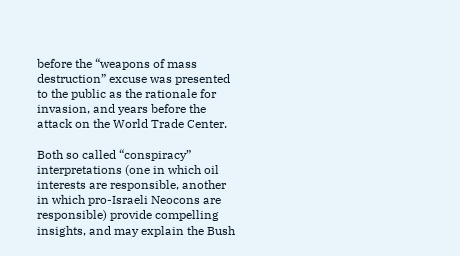before the “weapons of mass destruction” excuse was presented to the public as the rationale for invasion, and years before the attack on the World Trade Center.

Both so called “conspiracy” interpretations (one in which oil interests are responsible, another in which pro-Israeli Neocons are responsible) provide compelling insights, and may explain the Bush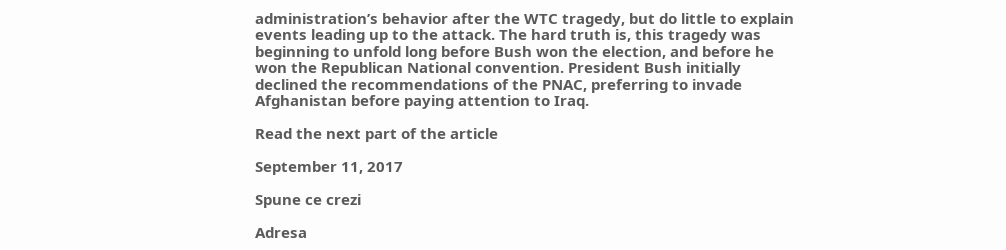administration’s behavior after the WTC tragedy, but do little to explain events leading up to the attack. The hard truth is, this tragedy was beginning to unfold long before Bush won the election, and before he won the Republican National convention. President Bush initially declined the recommendations of the PNAC, preferring to invade Afghanistan before paying attention to Iraq.

Read the next part of the article

September 11, 2017

Spune ce crezi

Adresa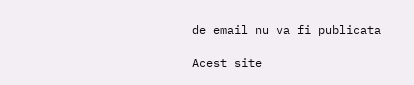de email nu va fi publicata

Acest site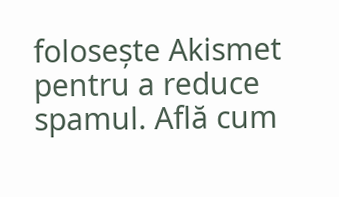folosește Akismet pentru a reduce spamul. Află cum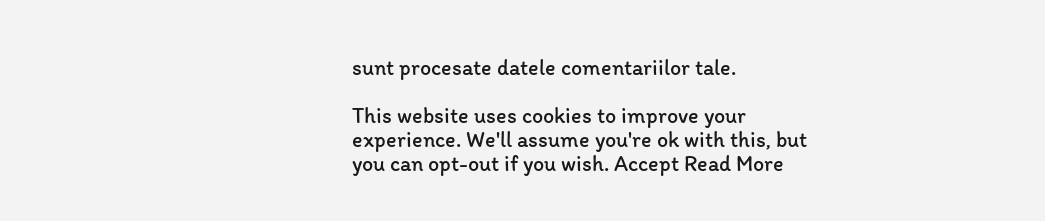sunt procesate datele comentariilor tale.

This website uses cookies to improve your experience. We'll assume you're ok with this, but you can opt-out if you wish. Accept Read More